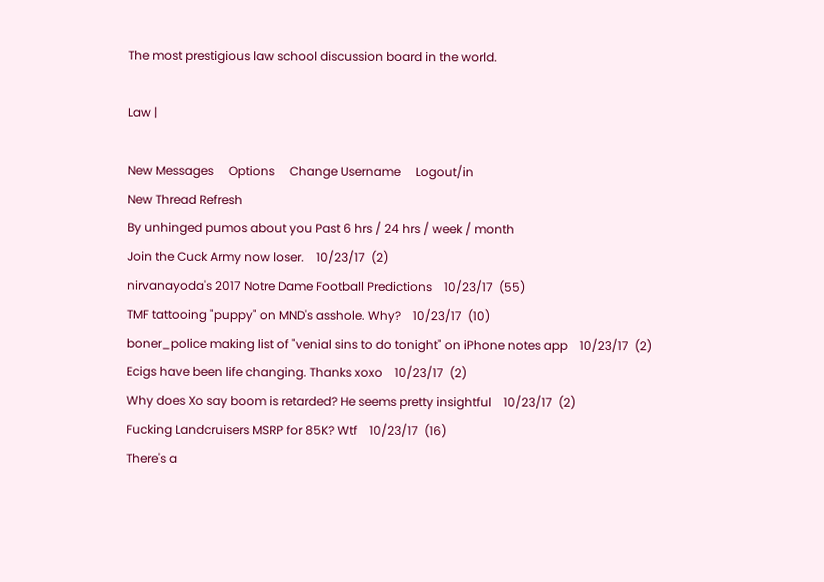The most prestigious law school discussion board in the world.

Law |

New Messages     Options     Change Username     Logout/in
New Thread Refresh
By unhinged pumos about you Past 6 hrs / 24 hrs / week / month
Join the Cuck Army now loser.    10/23/17  (2)
nirvanayoda's 2017 Notre Dame Football Predictions    10/23/17  (55)
TMF tattooing "puppy" on MND's asshole. Why?    10/23/17  (10)
boner_police making list of "venial sins to do tonight" on iPhone notes app    10/23/17  (2)
Ecigs have been life changing. Thanks xoxo    10/23/17  (2)
Why does Xo say boom is retarded? He seems pretty insightful    10/23/17  (2)
Fucking Landcruisers MSRP for 85K? Wtf    10/23/17  (16)
There's a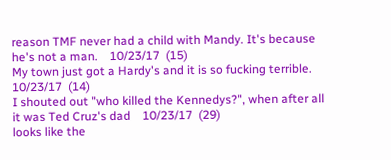reason TMF never had a child with Mandy. It's because he's not a man.    10/23/17  (15)
My town just got a Hardy's and it is so fucking terrible.    10/23/17  (14)
I shouted out "who killed the Kennedys?", when after all it was Ted Cruz's dad    10/23/17  (29)
looks like the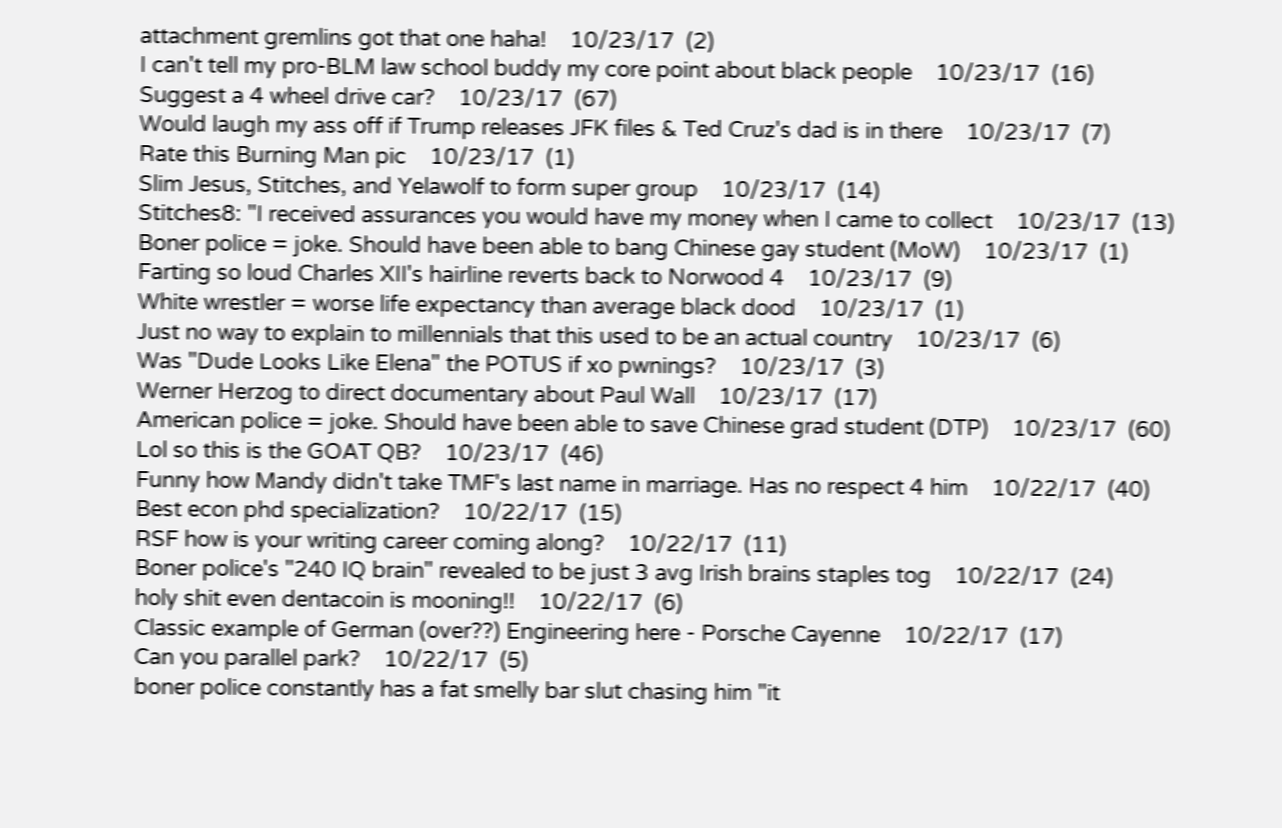attachment gremlins got that one haha!    10/23/17  (2)
I can't tell my pro-BLM law school buddy my core point about black people    10/23/17  (16)
Suggest a 4 wheel drive car?    10/23/17  (67)
Would laugh my ass off if Trump releases JFK files & Ted Cruz's dad is in there    10/23/17  (7)
Rate this Burning Man pic    10/23/17  (1)
Slim Jesus, Stitches, and Yelawolf to form super group    10/23/17  (14)
Stitches8: "I received assurances you would have my money when I came to collect    10/23/17  (13)
Boner police = joke. Should have been able to bang Chinese gay student (MoW)    10/23/17  (1)
Farting so loud Charles XII's hairline reverts back to Norwood 4    10/23/17  (9)
White wrestler = worse life expectancy than average black dood    10/23/17  (1)
Just no way to explain to millennials that this used to be an actual country    10/23/17  (6)
Was "Dude Looks Like Elena" the POTUS if xo pwnings?    10/23/17  (3)
Werner Herzog to direct documentary about Paul Wall    10/23/17  (17)
American police = joke. Should have been able to save Chinese grad student (DTP)    10/23/17  (60)
Lol so this is the GOAT QB?    10/23/17  (46)
Funny how Mandy didn't take TMF's last name in marriage. Has no respect 4 him    10/22/17  (40)
Best econ phd specialization?    10/22/17  (15)
RSF how is your writing career coming along?    10/22/17  (11)
Boner police's "240 IQ brain" revealed to be just 3 avg Irish brains staples tog    10/22/17  (24)
holy shit even dentacoin is mooning!!    10/22/17  (6)
Classic example of German (over??) Engineering here - Porsche Cayenne    10/22/17  (17)
Can you parallel park?    10/22/17  (5)
boner police constantly has a fat smelly bar slut chasing him "it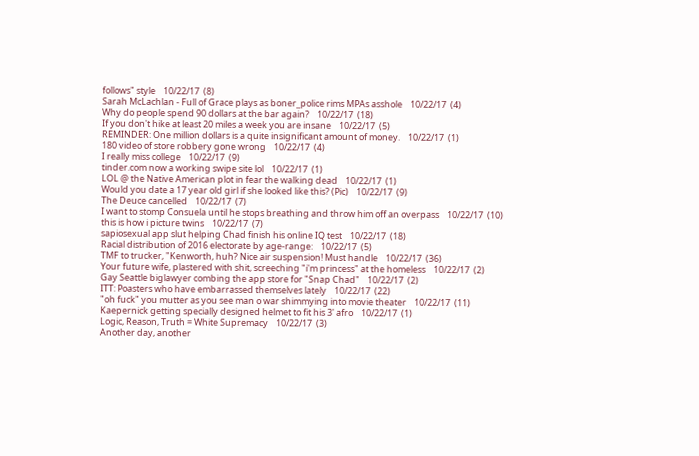follows" style    10/22/17  (8)
Sarah McLachlan - Full of Grace plays as boner_police rims MPAs asshole    10/22/17  (4)
Why do people spend 90 dollars at the bar again?    10/22/17  (18)
If you don't hike at least 20 miles a week you are insane    10/22/17  (5)
REMINDER: One million dollars is a quite insignificant amount of money.    10/22/17  (1)
180 video of store robbery gone wrong    10/22/17  (4)
I really miss college    10/22/17  (9)
tinder.com now a working swipe site lol    10/22/17  (1)
LOL @ the Native American plot in fear the walking dead    10/22/17  (1)
Would you date a 17 year old girl if she looked like this? (Pic)    10/22/17  (9)
The Deuce cancelled    10/22/17  (7)
I want to stomp Consuela until he stops breathing and throw him off an overpass    10/22/17  (10)
this is how i picture twins    10/22/17  (7)
sapiosexual app slut helping Chad finish his online IQ test    10/22/17  (18)
Racial distribution of 2016 electorate by age-range:    10/22/17  (5)
TMF to trucker, "Kenworth, huh? Nice air suspension! Must handle    10/22/17  (36)
Your future wife, plastered with shit, screeching "i'm princess" at the homeless    10/22/17  (2)
Gay Seattle biglawyer combing the app store for "Snap Chad"    10/22/17  (2)
ITT: Poasters who have embarrassed themselves lately    10/22/17  (22)
"oh fuck" you mutter as you see man o war shimmying into movie theater    10/22/17  (11)
Kaepernick getting specially designed helmet to fit his 3' afro    10/22/17  (1)
Logic, Reason, Truth = White Supremacy    10/22/17  (3)
Another day, another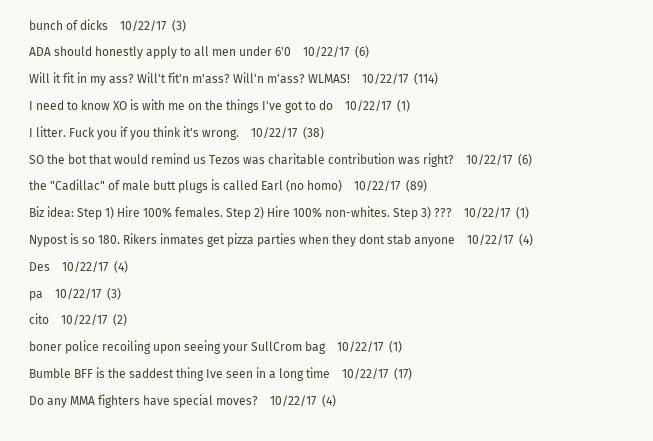bunch of dicks    10/22/17  (3)
ADA should honestly apply to all men under 6'0    10/22/17  (6)
Will it fit in my ass? Will't fit'n m'ass? Will'n m'ass? WLMAS!    10/22/17  (114)
I need to know XO is with me on the things I've got to do    10/22/17  (1)
I litter. Fuck you if you think it's wrong.    10/22/17  (38)
SO the bot that would remind us Tezos was charitable contribution was right?    10/22/17  (6)
the "Cadillac" of male butt plugs is called Earl (no homo)    10/22/17  (89)
Biz idea: Step 1) Hire 100% females. Step 2) Hire 100% non-whites. Step 3) ???    10/22/17  (1)
Nypost is so 180. Rikers inmates get pizza parties when they dont stab anyone    10/22/17  (4)
Des    10/22/17  (4)
pa    10/22/17  (3)
cito    10/22/17  (2)
boner police recoiling upon seeing your SullCrom bag    10/22/17  (1)
Bumble BFF is the saddest thing Ive seen in a long time    10/22/17  (17)
Do any MMA fighters have special moves?    10/22/17  (4)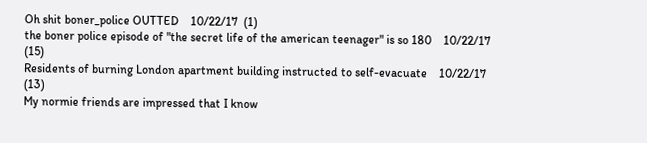Oh shit boner_police OUTTED    10/22/17  (1)
the boner police episode of "the secret life of the american teenager" is so 180    10/22/17  (15)
Residents of burning London apartment building instructed to self-evacuate    10/22/17  (13)
My normie friends are impressed that I know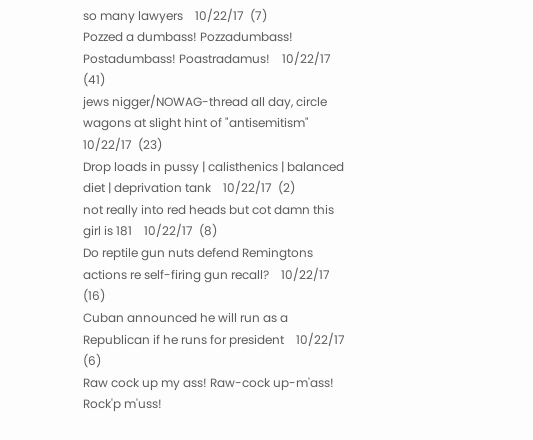so many lawyers    10/22/17  (7)
Pozzed a dumbass! Pozzadumbass! Postadumbass! Poastradamus!    10/22/17  (41)
jews nigger/NOWAG-thread all day, circle wagons at slight hint of "antisemitism"    10/22/17  (23)
Drop loads in pussy | calisthenics | balanced diet | deprivation tank    10/22/17  (2)
not really into red heads but cot damn this girl is 181    10/22/17  (8)
Do reptile gun nuts defend Remingtons actions re self-firing gun recall?    10/22/17  (16)
Cuban announced he will run as a Republican if he runs for president    10/22/17  (6)
Raw cock up my ass! Raw-cock up-m'ass! Rock'p m'uss!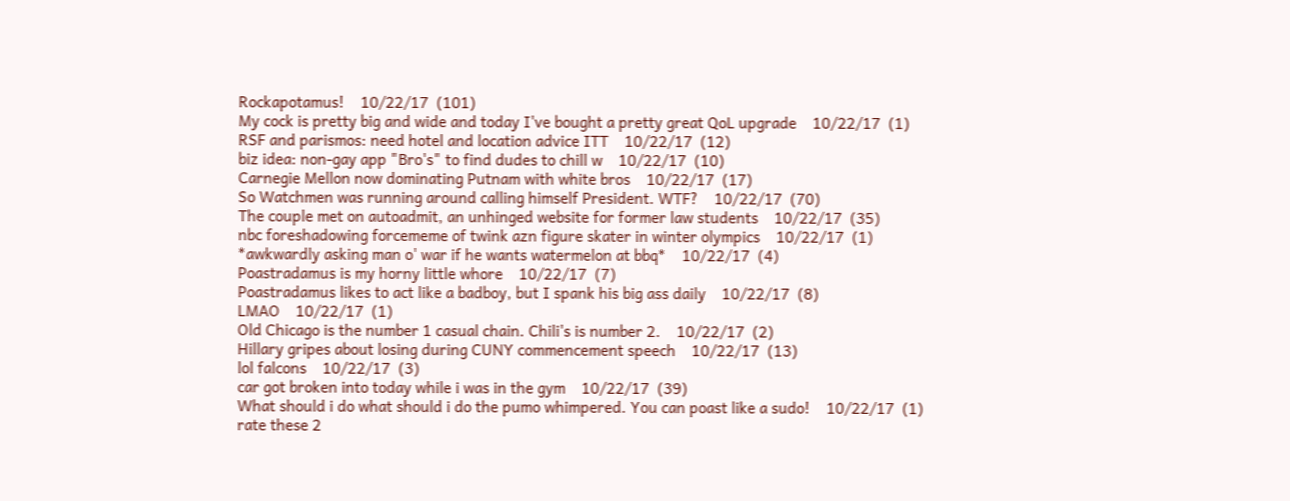Rockapotamus!    10/22/17  (101)
My cock is pretty big and wide and today I've bought a pretty great QoL upgrade    10/22/17  (1)
RSF and parismos: need hotel and location advice ITT    10/22/17  (12)
biz idea: non-gay app "Bro's" to find dudes to chill w    10/22/17  (10)
Carnegie Mellon now dominating Putnam with white bros    10/22/17  (17)
So Watchmen was running around calling himself President. WTF?    10/22/17  (70)
The couple met on autoadmit, an unhinged website for former law students    10/22/17  (35)
nbc foreshadowing forcememe of twink azn figure skater in winter olympics    10/22/17  (1)
*awkwardly asking man o' war if he wants watermelon at bbq*    10/22/17  (4)
Poastradamus is my horny little whore    10/22/17  (7)
Poastradamus likes to act like a badboy, but I spank his big ass daily    10/22/17  (8)
LMAO    10/22/17  (1)
Old Chicago is the number 1 casual chain. Chili's is number 2.    10/22/17  (2)
Hillary gripes about losing during CUNY commencement speech    10/22/17  (13)
lol falcons    10/22/17  (3)
car got broken into today while i was in the gym    10/22/17  (39)
What should i do what should i do the pumo whimpered. You can poast like a sudo!    10/22/17  (1)
rate these 2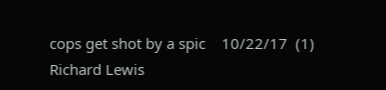cops get shot by a spic    10/22/17  (1)
Richard Lewis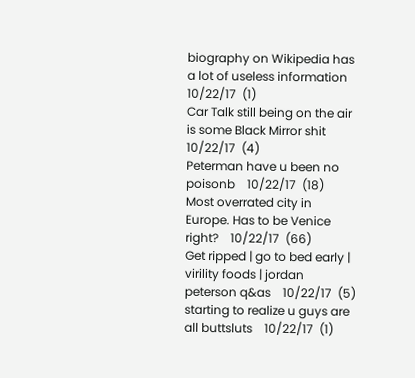biography on Wikipedia has a lot of useless information    10/22/17  (1)
Car Talk still being on the air is some Black Mirror shit    10/22/17  (4)
Peterman have u been no poisonb    10/22/17  (18)
Most overrated city in Europe. Has to be Venice right?    10/22/17  (66)
Get ripped | go to bed early | virility foods | jordan peterson q&as    10/22/17  (5)
starting to realize u guys are all buttsluts    10/22/17  (1)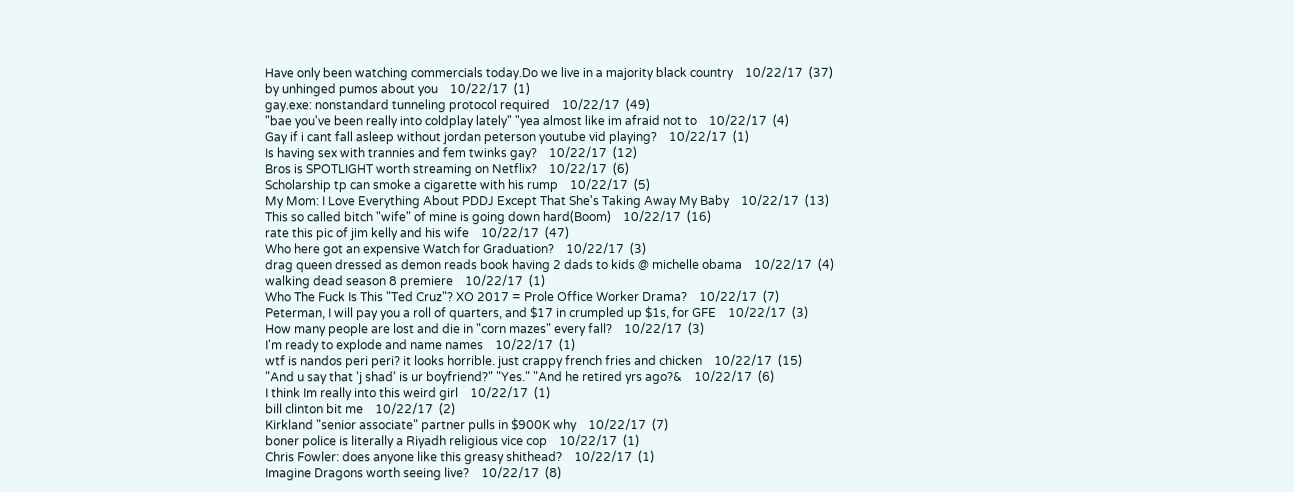Have only been watching commercials today.Do we live in a majority black country    10/22/17  (37)
by unhinged pumos about you    10/22/17  (1)
gay.exe: nonstandard tunneling protocol required    10/22/17  (49)
"bae you've been really into coldplay lately" "yea almost like im afraid not to    10/22/17  (4)
Gay if i cant fall asleep without jordan peterson youtube vid playing?    10/22/17  (1)
Is having sex with trannies and fem twinks gay?    10/22/17  (12)
Bros is SPOTLIGHT worth streaming on Netflix?    10/22/17  (6)
Scholarship tp can smoke a cigarette with his rump    10/22/17  (5)
My Mom: I Love Everything About PDDJ Except That She's Taking Away My Baby    10/22/17  (13)
This so called bitch "wife" of mine is going down hard(Boom)    10/22/17  (16)
rate this pic of jim kelly and his wife    10/22/17  (47)
Who here got an expensive Watch for Graduation?    10/22/17  (3)
drag queen dressed as demon reads book having 2 dads to kids @ michelle obama    10/22/17  (4)
walking dead season 8 premiere    10/22/17  (1)
Who The Fuck Is This "Ted Cruz"? XO 2017 = Prole Office Worker Drama?    10/22/17  (7)
Peterman, I will pay you a roll of quarters, and $17 in crumpled up $1s, for GFE    10/22/17  (3)
How many people are lost and die in "corn mazes" every fall?    10/22/17  (3)
I'm ready to explode and name names    10/22/17  (1)
wtf is nandos peri peri? it looks horrible. just crappy french fries and chicken    10/22/17  (15)
"And u say that 'j shad' is ur boyfriend?" "Yes." "And he retired yrs ago?&    10/22/17  (6)
I think Im really into this weird girl    10/22/17  (1)
bill clinton bit me    10/22/17  (2)
Kirkland "senior associate" partner pulls in $900K why    10/22/17  (7)
boner police is literally a Riyadh religious vice cop    10/22/17  (1)
Chris Fowler: does anyone like this greasy shithead?    10/22/17  (1)
Imagine Dragons worth seeing live?    10/22/17  (8)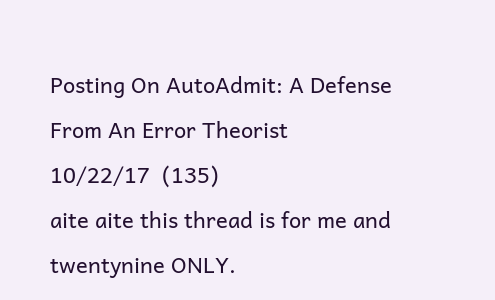Posting On AutoAdmit: A Defense From An Error Theorist    10/22/17  (135)
aite aite this thread is for me and twentynine ONLY.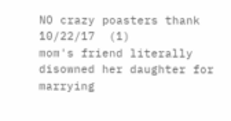NO crazy poasters thank    10/22/17  (1)
mom's friend literally disowned her daughter for marrying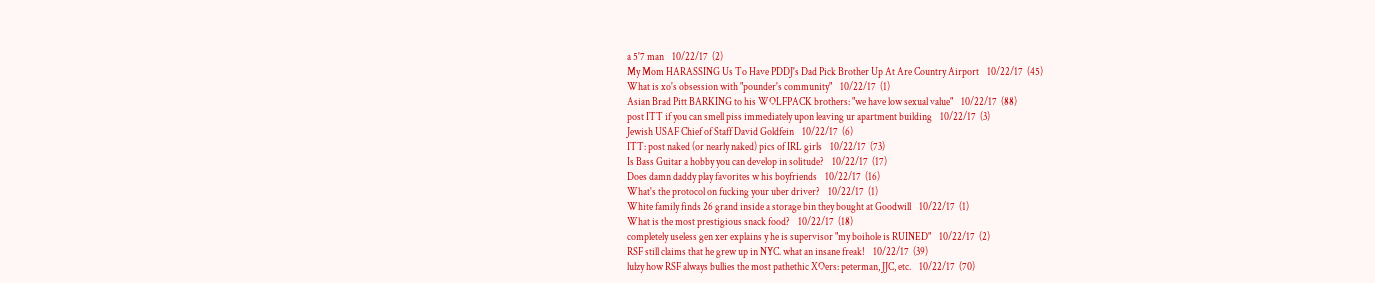a 5'7 man    10/22/17  (2)
My Mom HARASSING Us To Have PDDJ's Dad Pick Brother Up At Are Country Airport    10/22/17  (45)
What is xo's obsession with "pounder's community"    10/22/17  (1)
Asian Brad Pitt BARKING to his WOLFPACK brothers: "we have low sexual value"    10/22/17  (88)
post ITT if you can smell piss immediately upon leaving ur apartment building    10/22/17  (3)
Jewish USAF Chief of Staff David Goldfein    10/22/17  (6)
ITT: post naked (or nearly naked) pics of IRL girls    10/22/17  (73)
Is Bass Guitar a hobby you can develop in solitude?    10/22/17  (17)
Does damn daddy play favorites w his boyfriends    10/22/17  (16)
What's the protocol on fucking your uber driver?    10/22/17  (1)
White family finds 26 grand inside a storage bin they bought at Goodwill    10/22/17  (1)
What is the most prestigious snack food?    10/22/17  (18)
completely useless gen xer explains y he is supervisor "my boihole is RUINED"    10/22/17  (2)
RSF still claims that he grew up in NYC. what an insane freak!    10/22/17  (39)
lulzy how RSF always bullies the most pathethic XOers: peterman, JJC, etc.    10/22/17  (70)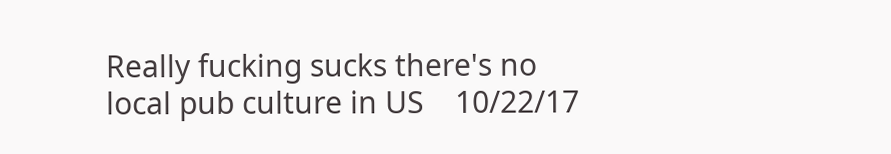Really fucking sucks there's no local pub culture in US    10/22/17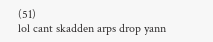(51)
lol cant skadden arps drop yann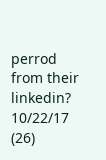perrod from their linkedin?    10/22/17  (26)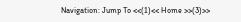Navigation: Jump To <<(1)<< Home >>(3)>>